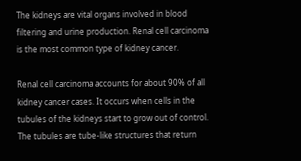The kidneys are vital organs involved in blood filtering and urine production. Renal cell carcinoma is the most common type of kidney cancer.

Renal cell carcinoma accounts for about 90% of all kidney cancer cases. It occurs when cells in the tubules of the kidneys start to grow out of control. The tubules are tube-like structures that return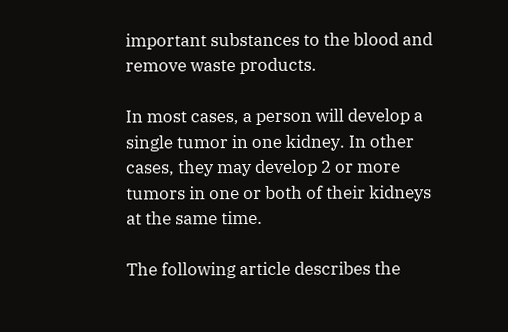important substances to the blood and remove waste products.

In most cases, a person will develop a single tumor in one kidney. In other cases, they may develop 2 or more tumors in one or both of their kidneys at the same time.

The following article describes the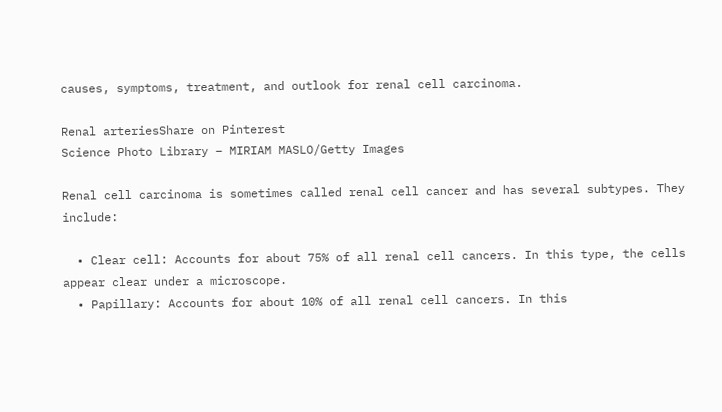causes, symptoms, treatment, and outlook for renal cell carcinoma.

Renal arteriesShare on Pinterest
Science Photo Library – MIRIAM MASLO/Getty Images

Renal cell carcinoma is sometimes called renal cell cancer and has several subtypes. They include:

  • Clear cell: Accounts for about 75% of all renal cell cancers. In this type, the cells appear clear under a microscope.
  • Papillary: Accounts for about 10% of all renal cell cancers. In this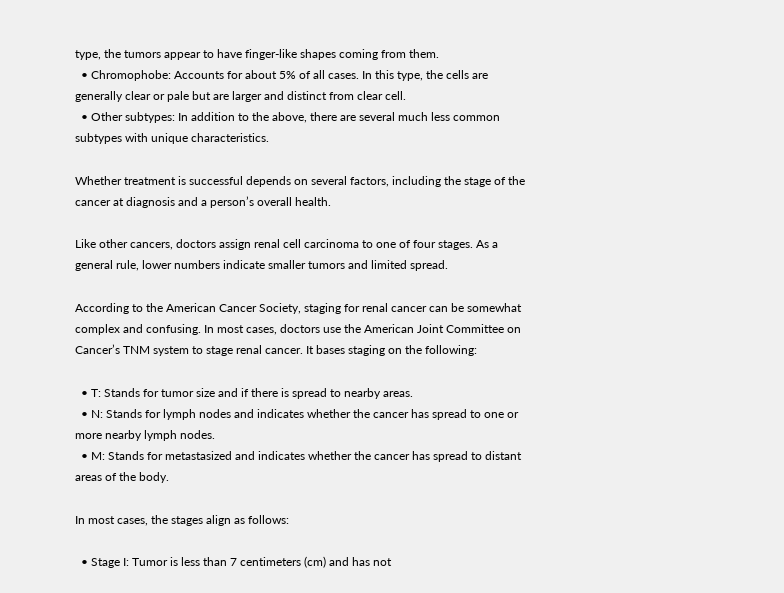type, the tumors appear to have finger-like shapes coming from them.
  • Chromophobe: Accounts for about 5% of all cases. In this type, the cells are generally clear or pale but are larger and distinct from clear cell.
  • Other subtypes: In addition to the above, there are several much less common subtypes with unique characteristics.

Whether treatment is successful depends on several factors, including the stage of the cancer at diagnosis and a person’s overall health.

Like other cancers, doctors assign renal cell carcinoma to one of four stages. As a general rule, lower numbers indicate smaller tumors and limited spread.

According to the American Cancer Society, staging for renal cancer can be somewhat complex and confusing. In most cases, doctors use the American Joint Committee on Cancer’s TNM system to stage renal cancer. It bases staging on the following:

  • T: Stands for tumor size and if there is spread to nearby areas.
  • N: Stands for lymph nodes and indicates whether the cancer has spread to one or more nearby lymph nodes.
  • M: Stands for metastasized and indicates whether the cancer has spread to distant areas of the body.

In most cases, the stages align as follows:

  • Stage I: Tumor is less than 7 centimeters (cm) and has not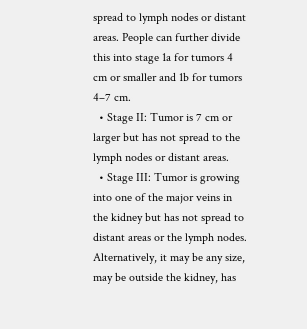spread to lymph nodes or distant areas. People can further divide this into stage 1a for tumors 4 cm or smaller and 1b for tumors 4–7 cm.
  • Stage II: Tumor is 7 cm or larger but has not spread to the lymph nodes or distant areas.
  • Stage III: Tumor is growing into one of the major veins in the kidney but has not spread to distant areas or the lymph nodes. Alternatively, it may be any size, may be outside the kidney, has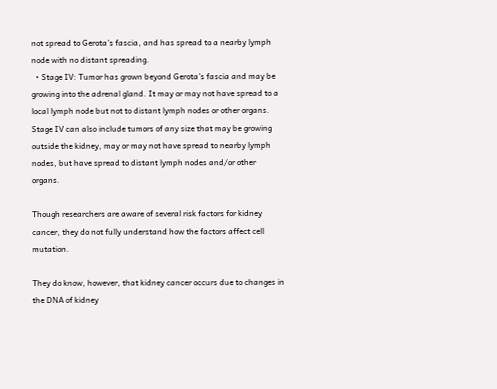not spread to Gerota’s fascia, and has spread to a nearby lymph node with no distant spreading.
  • Stage IV: Tumor has grown beyond Gerota’s fascia and may be growing into the adrenal gland. It may or may not have spread to a local lymph node but not to distant lymph nodes or other organs. Stage IV can also include tumors of any size that may be growing outside the kidney, may or may not have spread to nearby lymph nodes, but have spread to distant lymph nodes and/or other organs.

Though researchers are aware of several risk factors for kidney cancer, they do not fully understand how the factors affect cell mutation.

They do know, however, that kidney cancer occurs due to changes in the DNA of kidney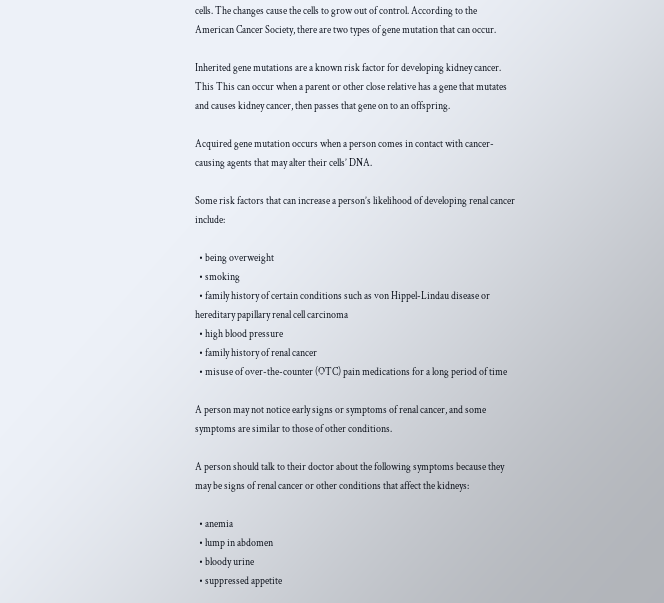cells. The changes cause the cells to grow out of control. According to the American Cancer Society, there are two types of gene mutation that can occur.

Inherited gene mutations are a known risk factor for developing kidney cancer. This This can occur when a parent or other close relative has a gene that mutates and causes kidney cancer, then passes that gene on to an offspring.

Acquired gene mutation occurs when a person comes in contact with cancer-causing agents that may alter their cells’ DNA.

Some risk factors that can increase a person’s likelihood of developing renal cancer include:

  • being overweight
  • smoking
  • family history of certain conditions such as von Hippel-Lindau disease or hereditary papillary renal cell carcinoma
  • high blood pressure
  • family history of renal cancer
  • misuse of over-the-counter (OTC) pain medications for a long period of time

A person may not notice early signs or symptoms of renal cancer, and some symptoms are similar to those of other conditions.

A person should talk to their doctor about the following symptoms because they may be signs of renal cancer or other conditions that affect the kidneys:

  • anemia
  • lump in abdomen
  • bloody urine
  • suppressed appetite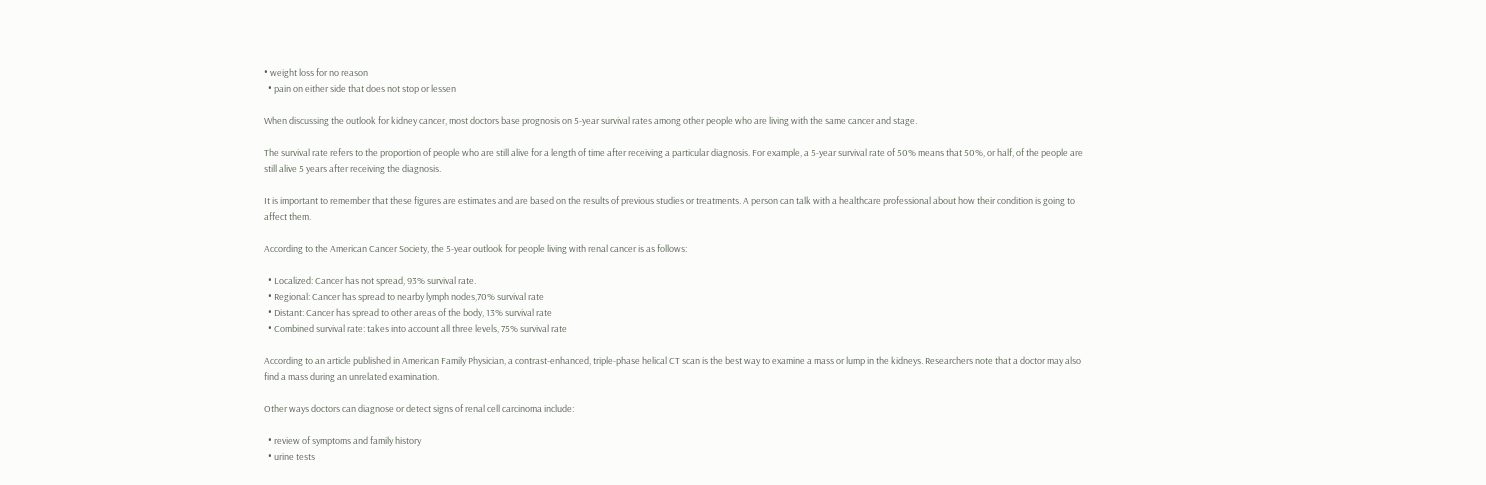• weight loss for no reason
  • pain on either side that does not stop or lessen

When discussing the outlook for kidney cancer, most doctors base prognosis on 5-year survival rates among other people who are living with the same cancer and stage.

The survival rate refers to the proportion of people who are still alive for a length of time after receiving a particular diagnosis. For example, a 5-year survival rate of 50% means that 50%, or half, of the people are still alive 5 years after receiving the diagnosis.

It is important to remember that these figures are estimates and are based on the results of previous studies or treatments. A person can talk with a healthcare professional about how their condition is going to affect them.

According to the American Cancer Society, the 5-year outlook for people living with renal cancer is as follows:

  • Localized: Cancer has not spread, 93% survival rate.
  • Regional: Cancer has spread to nearby lymph nodes,70% survival rate
  • Distant: Cancer has spread to other areas of the body, 13% survival rate
  • Combined survival rate: takes into account all three levels, 75% survival rate

According to an article published in American Family Physician, a contrast-enhanced, triple-phase helical CT scan is the best way to examine a mass or lump in the kidneys. Researchers note that a doctor may also find a mass during an unrelated examination.

Other ways doctors can diagnose or detect signs of renal cell carcinoma include:

  • review of symptoms and family history
  • urine tests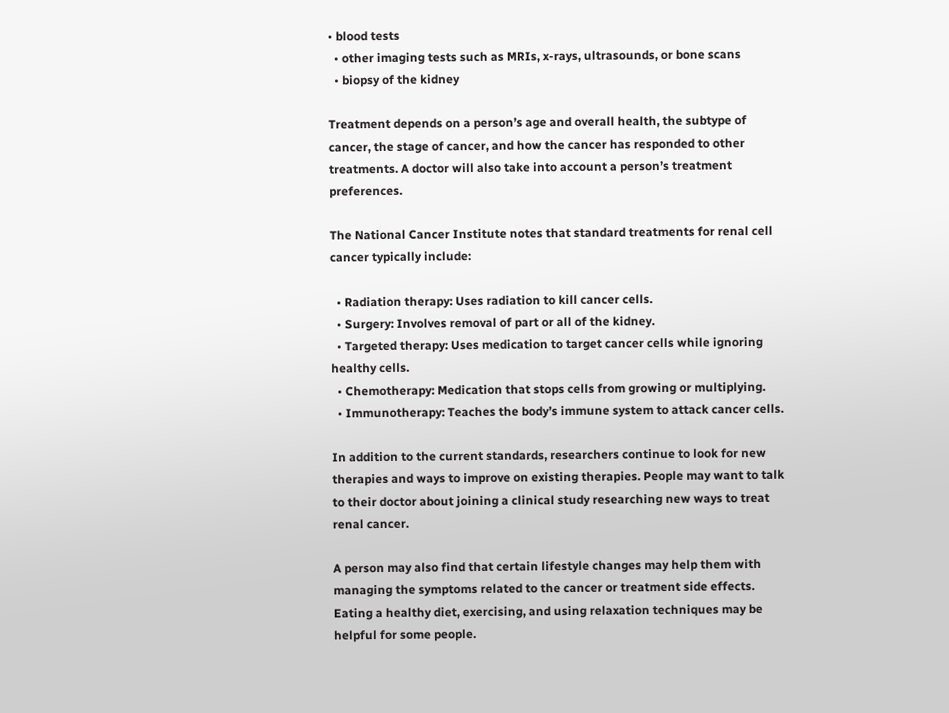• blood tests
  • other imaging tests such as MRIs, x-rays, ultrasounds, or bone scans
  • biopsy of the kidney

Treatment depends on a person’s age and overall health, the subtype of cancer, the stage of cancer, and how the cancer has responded to other treatments. A doctor will also take into account a person’s treatment preferences.

The National Cancer Institute notes that standard treatments for renal cell cancer typically include:

  • Radiation therapy: Uses radiation to kill cancer cells.
  • Surgery: Involves removal of part or all of the kidney.
  • Targeted therapy: Uses medication to target cancer cells while ignoring healthy cells.
  • Chemotherapy: Medication that stops cells from growing or multiplying.
  • Immunotherapy: Teaches the body’s immune system to attack cancer cells.

In addition to the current standards, researchers continue to look for new therapies and ways to improve on existing therapies. People may want to talk to their doctor about joining a clinical study researching new ways to treat renal cancer.

A person may also find that certain lifestyle changes may help them with managing the symptoms related to the cancer or treatment side effects. Eating a healthy diet, exercising, and using relaxation techniques may be helpful for some people.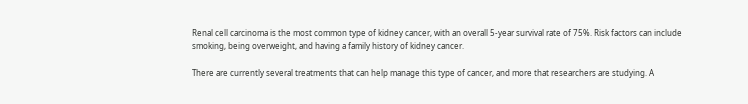Renal cell carcinoma is the most common type of kidney cancer, with an overall 5-year survival rate of 75%. Risk factors can include smoking, being overweight, and having a family history of kidney cancer.

There are currently several treatments that can help manage this type of cancer, and more that researchers are studying. A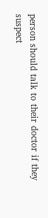person should talk to their doctor if they suspect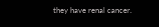they have renal cancer.